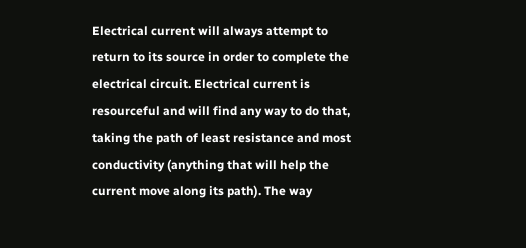Electrical current will always attempt to return to its source in order to complete the electrical circuit. Electrical current is resourceful and will find any way to do that, taking the path of least resistance and most conductivity (anything that will help the current move along its path). The way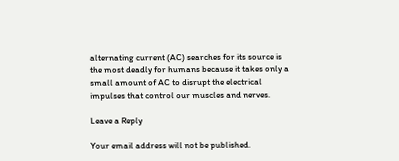alternating current (AC) searches for its source is the most deadly for humans because it takes only a small amount of AC to disrupt the electrical impulses that control our muscles and nerves.

Leave a Reply

Your email address will not be published.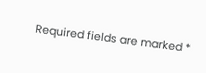Required fields are marked *